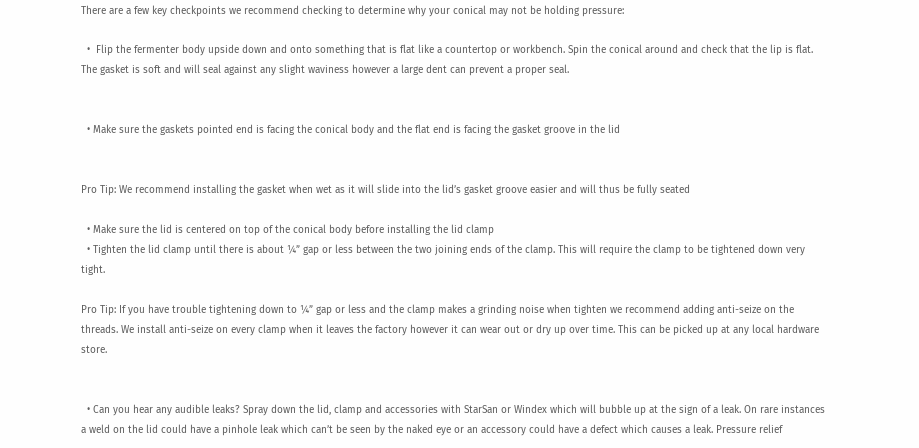There are a few key checkpoints we recommend checking to determine why your conical may not be holding pressure:

  •  Flip the fermenter body upside down and onto something that is flat like a countertop or workbench. Spin the conical around and check that the lip is flat. The gasket is soft and will seal against any slight waviness however a large dent can prevent a proper seal.


  • Make sure the gaskets pointed end is facing the conical body and the flat end is facing the gasket groove in the lid


Pro Tip: We recommend installing the gasket when wet as it will slide into the lid’s gasket groove easier and will thus be fully seated

  • Make sure the lid is centered on top of the conical body before installing the lid clamp
  • Tighten the lid clamp until there is about ¼” gap or less between the two joining ends of the clamp. This will require the clamp to be tightened down very tight.

Pro Tip: If you have trouble tightening down to ¼” gap or less and the clamp makes a grinding noise when tighten we recommend adding anti-seize on the threads. We install anti-seize on every clamp when it leaves the factory however it can wear out or dry up over time. This can be picked up at any local hardware store.


  • Can you hear any audible leaks? Spray down the lid, clamp and accessories with StarSan or Windex which will bubble up at the sign of a leak. On rare instances a weld on the lid could have a pinhole leak which can’t be seen by the naked eye or an accessory could have a defect which causes a leak. Pressure relief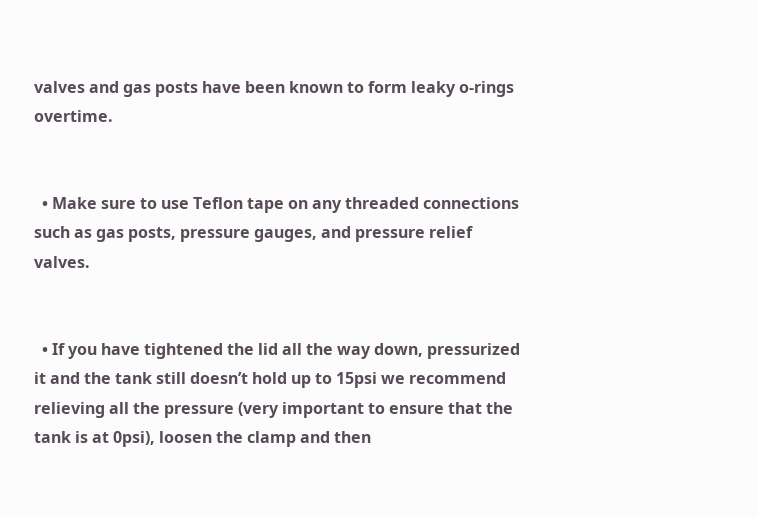valves and gas posts have been known to form leaky o-rings overtime.


  • Make sure to use Teflon tape on any threaded connections such as gas posts, pressure gauges, and pressure relief valves.


  • If you have tightened the lid all the way down, pressurized it and the tank still doesn’t hold up to 15psi we recommend relieving all the pressure (very important to ensure that the tank is at 0psi), loosen the clamp and then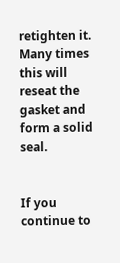retighten it. Many times this will reseat the gasket and form a solid seal.


If you continue to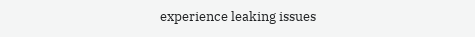experience leaking issues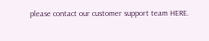please contact our customer support team HERE.